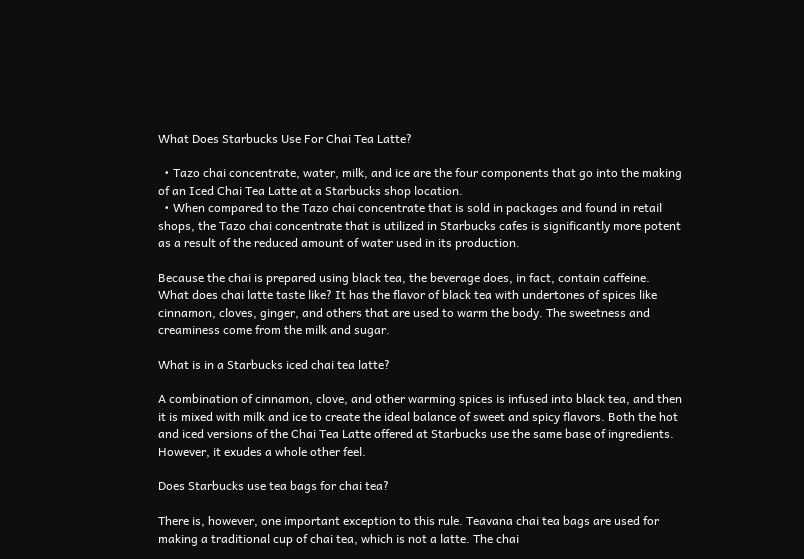What Does Starbucks Use For Chai Tea Latte?

  • Tazo chai concentrate, water, milk, and ice are the four components that go into the making of an Iced Chai Tea Latte at a Starbucks shop location.
  • When compared to the Tazo chai concentrate that is sold in packages and found in retail shops, the Tazo chai concentrate that is utilized in Starbucks cafes is significantly more potent as a result of the reduced amount of water used in its production.

Because the chai is prepared using black tea, the beverage does, in fact, contain caffeine. What does chai latte taste like? It has the flavor of black tea with undertones of spices like cinnamon, cloves, ginger, and others that are used to warm the body. The sweetness and creaminess come from the milk and sugar.

What is in a Starbucks iced chai tea latte?

A combination of cinnamon, clove, and other warming spices is infused into black tea, and then it is mixed with milk and ice to create the ideal balance of sweet and spicy flavors. Both the hot and iced versions of the Chai Tea Latte offered at Starbucks use the same base of ingredients. However, it exudes a whole other feel.

Does Starbucks use tea bags for chai tea?

There is, however, one important exception to this rule. Teavana chai tea bags are used for making a traditional cup of chai tea, which is not a latte. The chai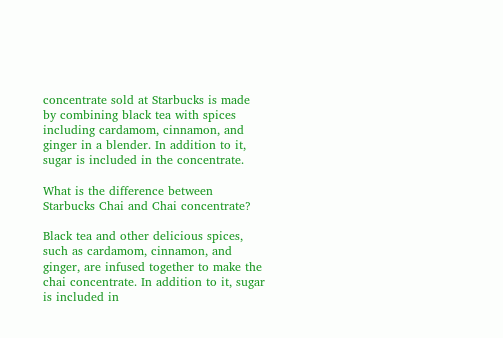concentrate sold at Starbucks is made by combining black tea with spices including cardamom, cinnamon, and ginger in a blender. In addition to it, sugar is included in the concentrate.

What is the difference between Starbucks Chai and Chai concentrate?

Black tea and other delicious spices, such as cardamom, cinnamon, and ginger, are infused together to make the chai concentrate. In addition to it, sugar is included in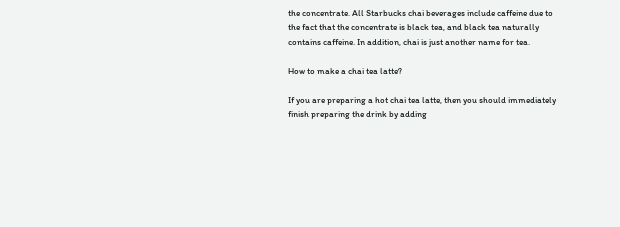the concentrate. All Starbucks chai beverages include caffeine due to the fact that the concentrate is black tea, and black tea naturally contains caffeine. In addition, chai is just another name for tea.

How to make a chai tea latte?

If you are preparing a hot chai tea latte, then you should immediately finish preparing the drink by adding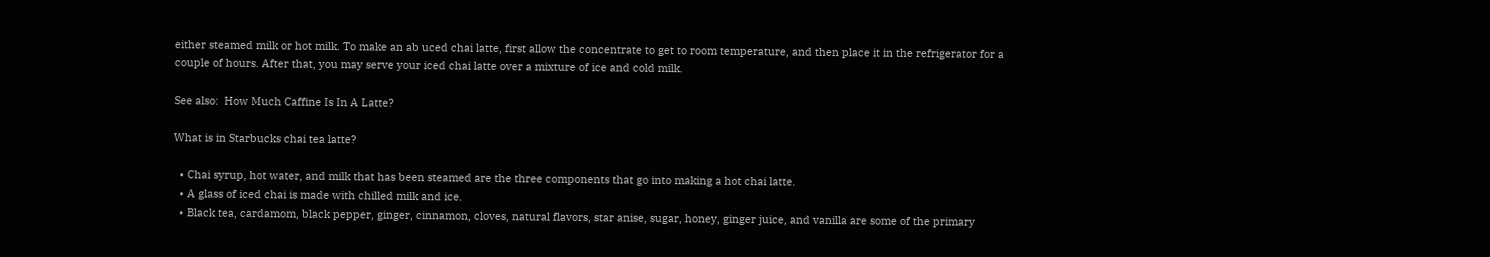either steamed milk or hot milk. To make an ab uced chai latte, first allow the concentrate to get to room temperature, and then place it in the refrigerator for a couple of hours. After that, you may serve your iced chai latte over a mixture of ice and cold milk.

See also:  How Much Caffine Is In A Latte?

What is in Starbucks chai tea latte?

  • Chai syrup, hot water, and milk that has been steamed are the three components that go into making a hot chai latte.
  • A glass of iced chai is made with chilled milk and ice.
  • Black tea, cardamom, black pepper, ginger, cinnamon, cloves, natural flavors, star anise, sugar, honey, ginger juice, and vanilla are some of the primary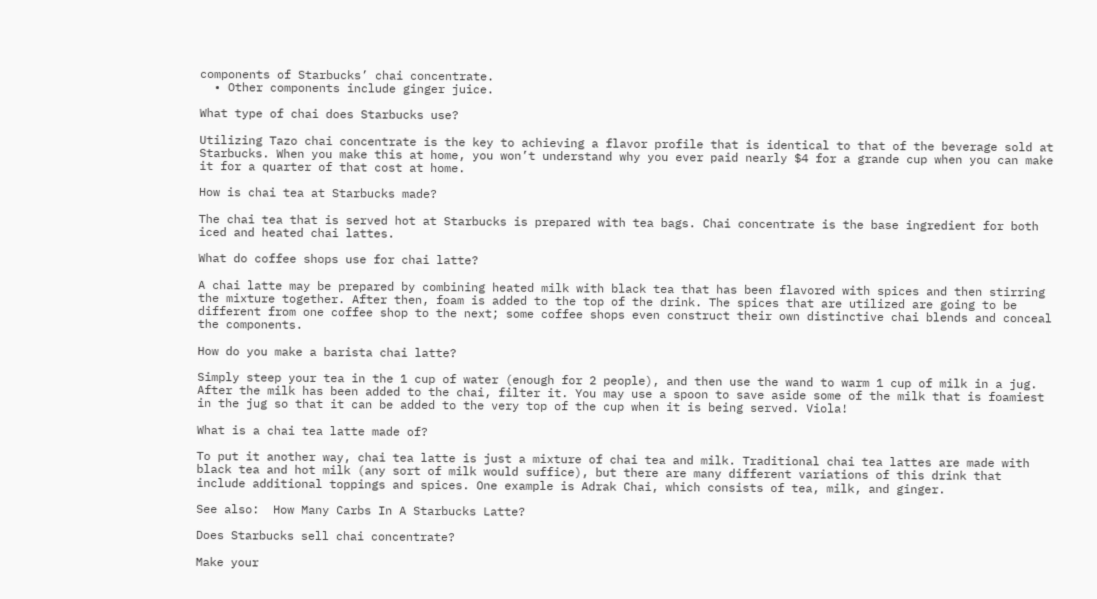components of Starbucks’ chai concentrate.
  • Other components include ginger juice.

What type of chai does Starbucks use?

Utilizing Tazo chai concentrate is the key to achieving a flavor profile that is identical to that of the beverage sold at Starbucks. When you make this at home, you won’t understand why you ever paid nearly $4 for a grande cup when you can make it for a quarter of that cost at home.

How is chai tea at Starbucks made?

The chai tea that is served hot at Starbucks is prepared with tea bags. Chai concentrate is the base ingredient for both iced and heated chai lattes.

What do coffee shops use for chai latte?

A chai latte may be prepared by combining heated milk with black tea that has been flavored with spices and then stirring the mixture together. After then, foam is added to the top of the drink. The spices that are utilized are going to be different from one coffee shop to the next; some coffee shops even construct their own distinctive chai blends and conceal the components.

How do you make a barista chai latte?

Simply steep your tea in the 1 cup of water (enough for 2 people), and then use the wand to warm 1 cup of milk in a jug. After the milk has been added to the chai, filter it. You may use a spoon to save aside some of the milk that is foamiest in the jug so that it can be added to the very top of the cup when it is being served. Viola!

What is a chai tea latte made of?

To put it another way, chai tea latte is just a mixture of chai tea and milk. Traditional chai tea lattes are made with black tea and hot milk (any sort of milk would suffice), but there are many different variations of this drink that include additional toppings and spices. One example is Adrak Chai, which consists of tea, milk, and ginger.

See also:  How Many Carbs In A Starbucks Latte?

Does Starbucks sell chai concentrate?

Make your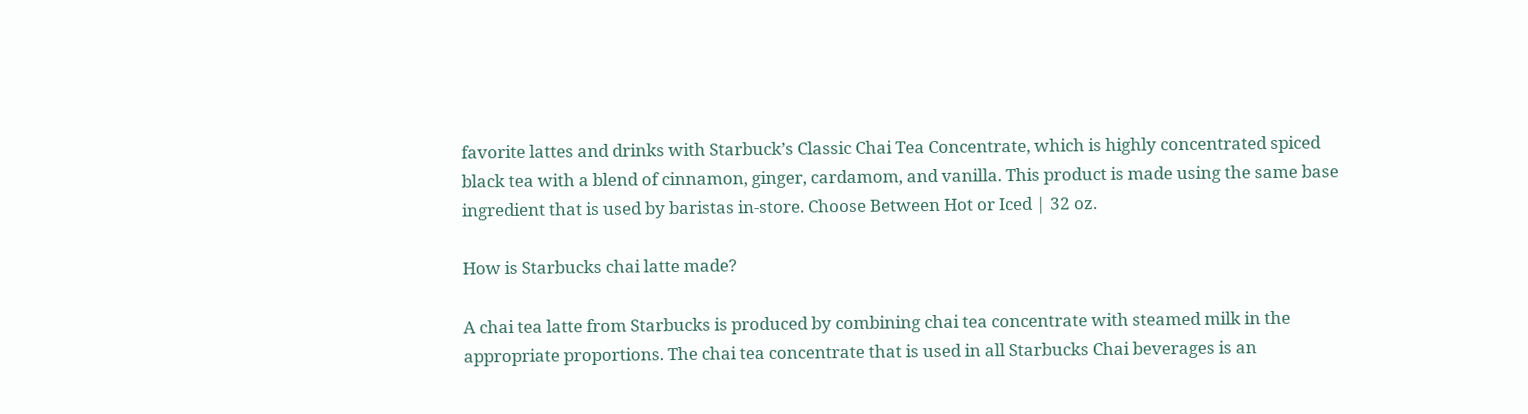favorite lattes and drinks with Starbuck’s Classic Chai Tea Concentrate, which is highly concentrated spiced black tea with a blend of cinnamon, ginger, cardamom, and vanilla. This product is made using the same base ingredient that is used by baristas in-store. Choose Between Hot or Iced | 32 oz.

How is Starbucks chai latte made?

A chai tea latte from Starbucks is produced by combining chai tea concentrate with steamed milk in the appropriate proportions. The chai tea concentrate that is used in all Starbucks Chai beverages is an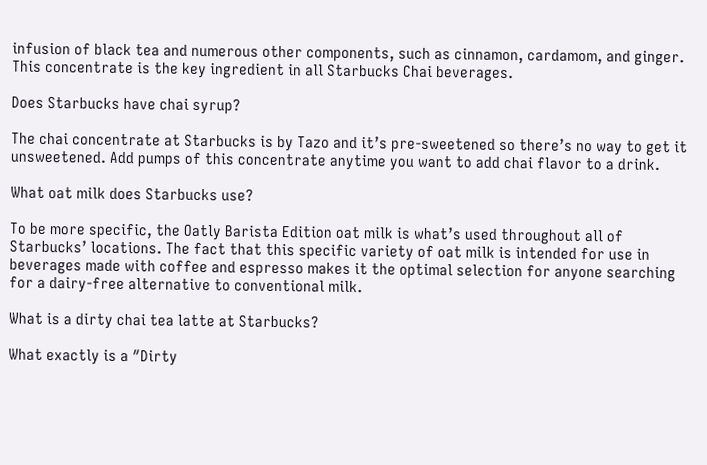infusion of black tea and numerous other components, such as cinnamon, cardamom, and ginger. This concentrate is the key ingredient in all Starbucks Chai beverages.

Does Starbucks have chai syrup?

The chai concentrate at Starbucks is by Tazo and it’s pre-sweetened so there’s no way to get it unsweetened. Add pumps of this concentrate anytime you want to add chai flavor to a drink.

What oat milk does Starbucks use?

To be more specific, the Oatly Barista Edition oat milk is what’s used throughout all of Starbucks’ locations. The fact that this specific variety of oat milk is intended for use in beverages made with coffee and espresso makes it the optimal selection for anyone searching for a dairy-free alternative to conventional milk.

What is a dirty chai tea latte at Starbucks?

What exactly is a ″Dirty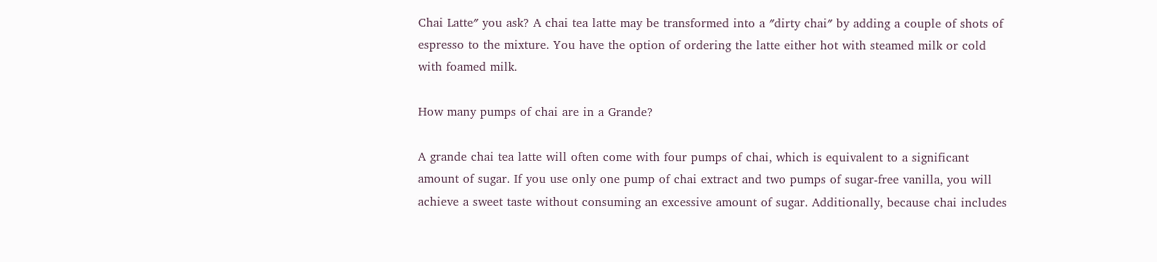Chai Latte″ you ask? A chai tea latte may be transformed into a ″dirty chai″ by adding a couple of shots of espresso to the mixture. You have the option of ordering the latte either hot with steamed milk or cold with foamed milk.

How many pumps of chai are in a Grande?

A grande chai tea latte will often come with four pumps of chai, which is equivalent to a significant amount of sugar. If you use only one pump of chai extract and two pumps of sugar-free vanilla, you will achieve a sweet taste without consuming an excessive amount of sugar. Additionally, because chai includes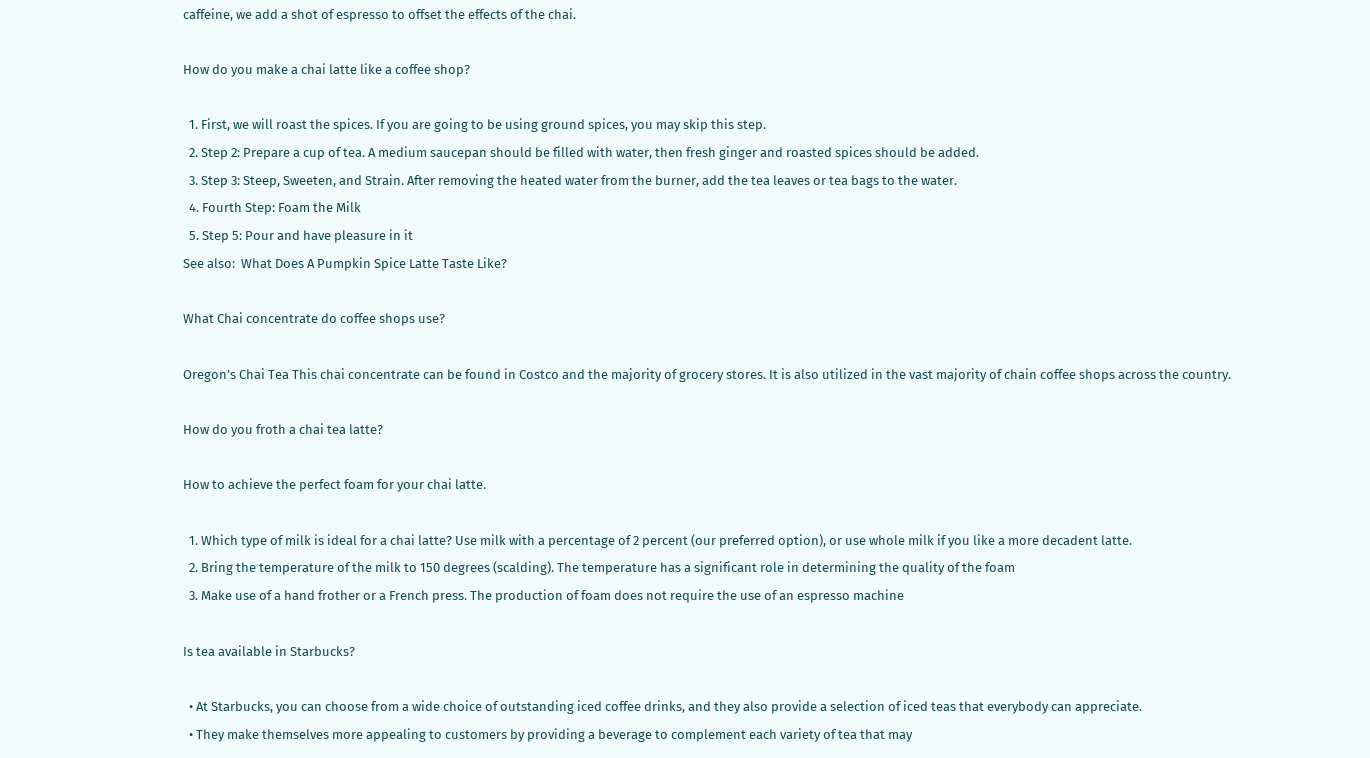caffeine, we add a shot of espresso to offset the effects of the chai.

How do you make a chai latte like a coffee shop?

  1. First, we will roast the spices. If you are going to be using ground spices, you may skip this step.
  2. Step 2: Prepare a cup of tea. A medium saucepan should be filled with water, then fresh ginger and roasted spices should be added.
  3. Step 3: Steep, Sweeten, and Strain. After removing the heated water from the burner, add the tea leaves or tea bags to the water.
  4. Fourth Step: Foam the Milk
  5. Step 5: Pour and have pleasure in it
See also:  What Does A Pumpkin Spice Latte Taste Like?

What Chai concentrate do coffee shops use?

Oregon’s Chai Tea This chai concentrate can be found in Costco and the majority of grocery stores. It is also utilized in the vast majority of chain coffee shops across the country.

How do you froth a chai tea latte?

How to achieve the perfect foam for your chai latte.

  1. Which type of milk is ideal for a chai latte? Use milk with a percentage of 2 percent (our preferred option), or use whole milk if you like a more decadent latte.
  2. Bring the temperature of the milk to 150 degrees (scalding). The temperature has a significant role in determining the quality of the foam
  3. Make use of a hand frother or a French press. The production of foam does not require the use of an espresso machine

Is tea available in Starbucks?

  • At Starbucks, you can choose from a wide choice of outstanding iced coffee drinks, and they also provide a selection of iced teas that everybody can appreciate.
  • They make themselves more appealing to customers by providing a beverage to complement each variety of tea that may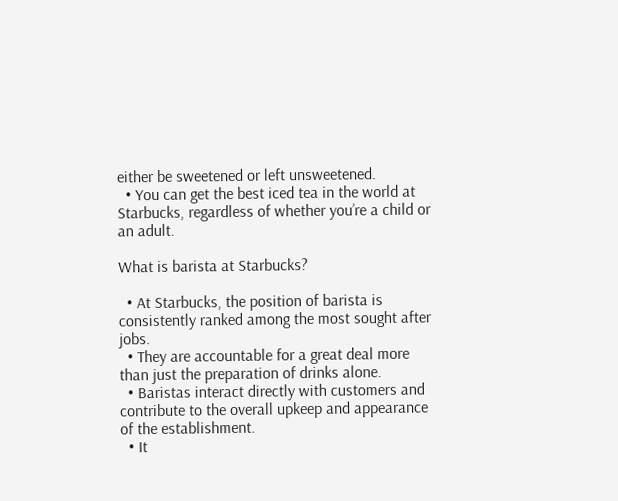either be sweetened or left unsweetened.
  • You can get the best iced tea in the world at Starbucks, regardless of whether you’re a child or an adult.

What is barista at Starbucks?

  • At Starbucks, the position of barista is consistently ranked among the most sought after jobs.
  • They are accountable for a great deal more than just the preparation of drinks alone.
  • Baristas interact directly with customers and contribute to the overall upkeep and appearance of the establishment.
  • It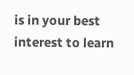is in your best interest to learn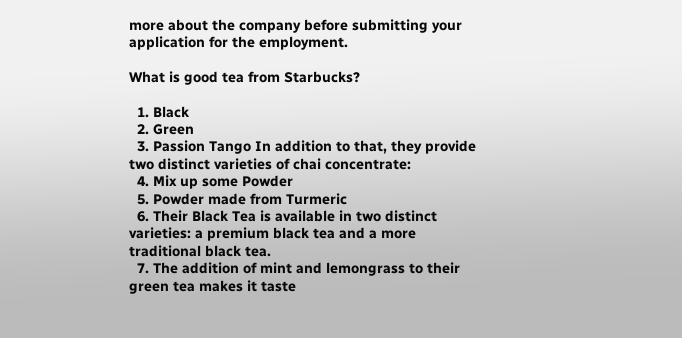more about the company before submitting your application for the employment.

What is good tea from Starbucks?

  1. Black
  2. Green
  3. Passion Tango In addition to that, they provide two distinct varieties of chai concentrate:
  4. Mix up some Powder
  5. Powder made from Turmeric
  6. Their Black Tea is available in two distinct varieties: a premium black tea and a more traditional black tea.
  7. The addition of mint and lemongrass to their green tea makes it taste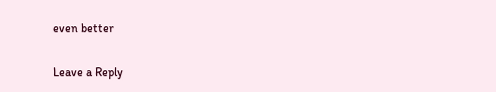even better

Leave a Reply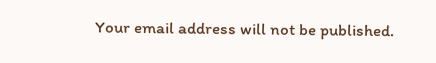Your email address will not be published.